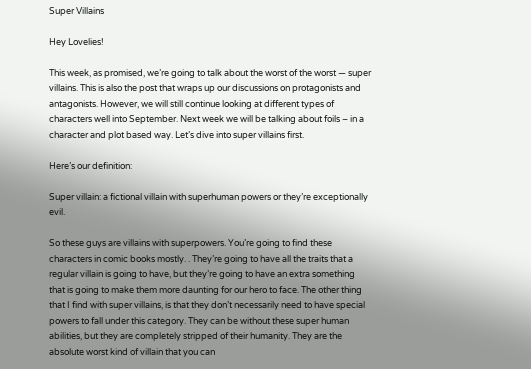Super Villains

Hey Lovelies!

This week, as promised, we’re going to talk about the worst of the worst — super villains. This is also the post that wraps up our discussions on protagonists and antagonists. However, we will still continue looking at different types of characters well into September. Next week we will be talking about foils – in a character and plot based way. Let’s dive into super villains first.

Here’s our definition:

Super villain: a fictional villain with superhuman powers or they’re exceptionally evil.

So these guys are villains with superpowers. You’re going to find these characters in comic books mostly. . They’re going to have all the traits that a regular villain is going to have, but they’re going to have an extra something that is going to make them more daunting for our hero to face. The other thing that I find with super villains, is that they don’t necessarily need to have special powers to fall under this category. They can be without these super human abilities, but they are completely stripped of their humanity. They are the absolute worst kind of villain that you can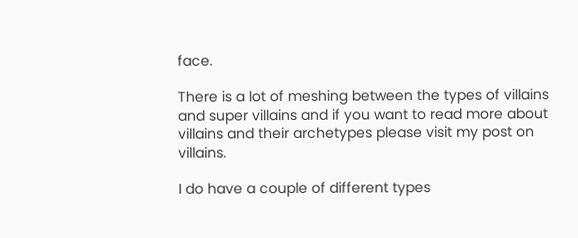face.

There is a lot of meshing between the types of villains and super villains and if you want to read more about villains and their archetypes please visit my post on villains.

I do have a couple of different types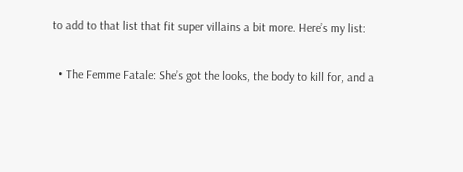to add to that list that fit super villains a bit more. Here’s my list:

  • The Femme Fatale: She’s got the looks, the body to kill for, and a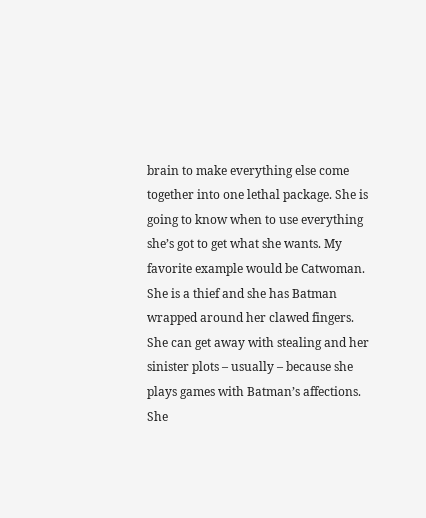brain to make everything else come together into one lethal package. She is going to know when to use everything she’s got to get what she wants. My favorite example would be Catwoman. She is a thief and she has Batman wrapped around her clawed fingers. She can get away with stealing and her sinister plots – usually – because she plays games with Batman’s affections. She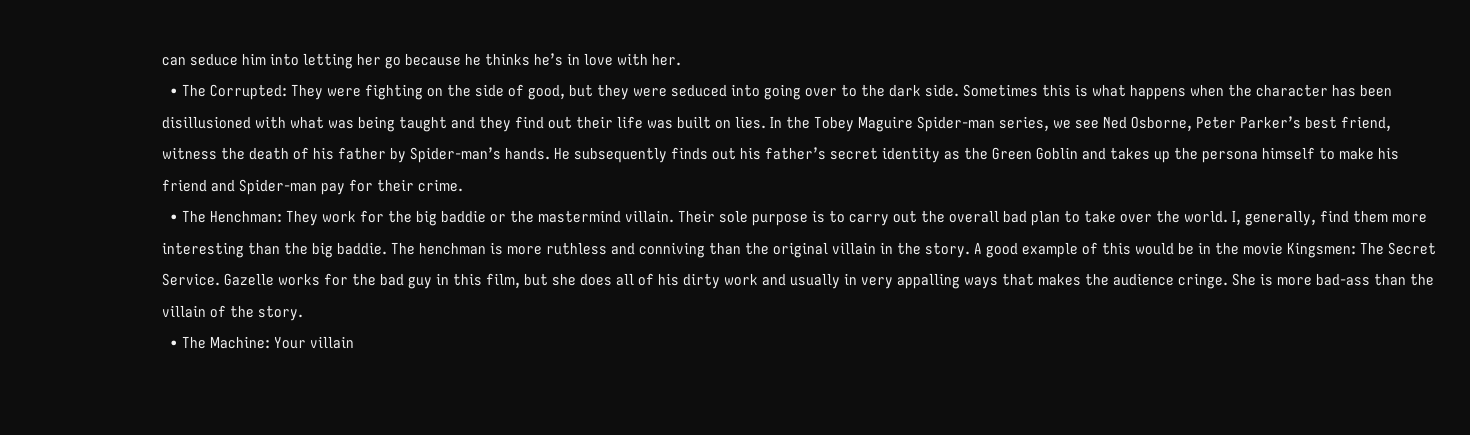can seduce him into letting her go because he thinks he’s in love with her.
  • The Corrupted: They were fighting on the side of good, but they were seduced into going over to the dark side. Sometimes this is what happens when the character has been disillusioned with what was being taught and they find out their life was built on lies. In the Tobey Maguire Spider-man series, we see Ned Osborne, Peter Parker’s best friend, witness the death of his father by Spider-man’s hands. He subsequently finds out his father’s secret identity as the Green Goblin and takes up the persona himself to make his friend and Spider-man pay for their crime.
  • The Henchman: They work for the big baddie or the mastermind villain. Their sole purpose is to carry out the overall bad plan to take over the world. I, generally, find them more interesting than the big baddie. The henchman is more ruthless and conniving than the original villain in the story. A good example of this would be in the movie Kingsmen: The Secret Service. Gazelle works for the bad guy in this film, but she does all of his dirty work and usually in very appalling ways that makes the audience cringe. She is more bad-ass than the villain of the story.
  • The Machine: Your villain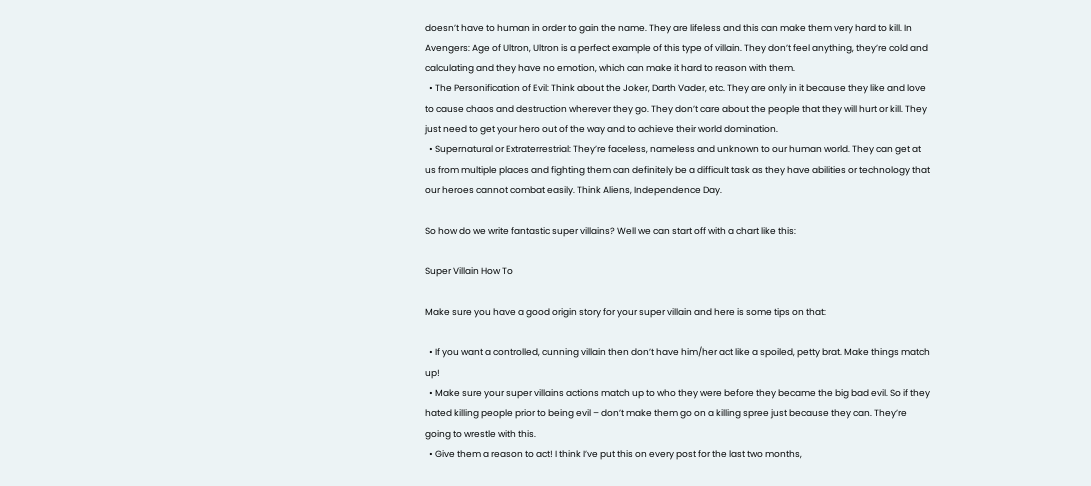doesn’t have to human in order to gain the name. They are lifeless and this can make them very hard to kill. In Avengers: Age of Ultron, Ultron is a perfect example of this type of villain. They don’t feel anything, they’re cold and calculating and they have no emotion, which can make it hard to reason with them.
  • The Personification of Evil: Think about the Joker, Darth Vader, etc. They are only in it because they like and love to cause chaos and destruction wherever they go. They don’t care about the people that they will hurt or kill. They just need to get your hero out of the way and to achieve their world domination.
  • Supernatural or Extraterrestrial: They’re faceless, nameless and unknown to our human world. They can get at us from multiple places and fighting them can definitely be a difficult task as they have abilities or technology that our heroes cannot combat easily. Think Aliens, Independence Day.

So how do we write fantastic super villains? Well we can start off with a chart like this:

Super Villain How To

Make sure you have a good origin story for your super villain and here is some tips on that:

  • If you want a controlled, cunning villain then don’t have him/her act like a spoiled, petty brat. Make things match up!
  • Make sure your super villains actions match up to who they were before they became the big bad evil. So if they hated killing people prior to being evil – don’t make them go on a killing spree just because they can. They’re going to wrestle with this.
  • Give them a reason to act! I think I’ve put this on every post for the last two months,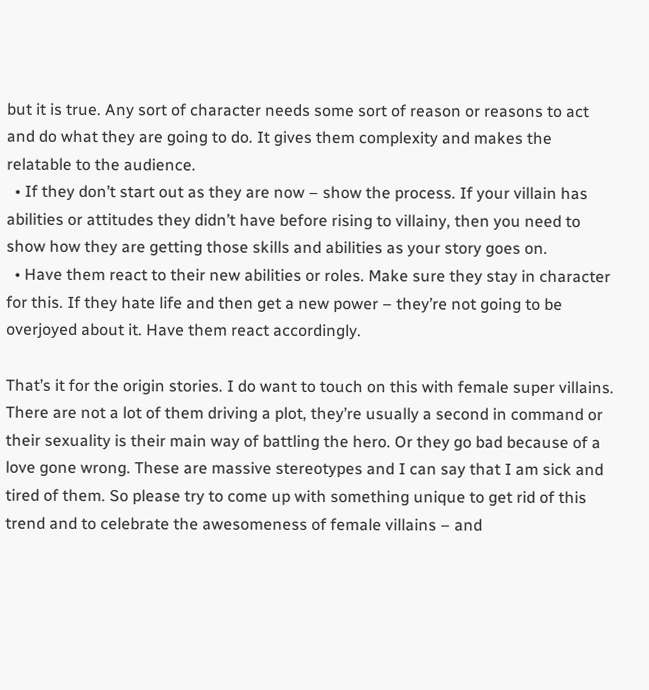but it is true. Any sort of character needs some sort of reason or reasons to act and do what they are going to do. It gives them complexity and makes the relatable to the audience.
  • If they don’t start out as they are now – show the process. If your villain has abilities or attitudes they didn’t have before rising to villainy, then you need to show how they are getting those skills and abilities as your story goes on.
  • Have them react to their new abilities or roles. Make sure they stay in character for this. If they hate life and then get a new power – they’re not going to be overjoyed about it. Have them react accordingly.

That’s it for the origin stories. I do want to touch on this with female super villains. There are not a lot of them driving a plot, they’re usually a second in command or their sexuality is their main way of battling the hero. Or they go bad because of a love gone wrong. These are massive stereotypes and I can say that I am sick and tired of them. So please try to come up with something unique to get rid of this trend and to celebrate the awesomeness of female villains – and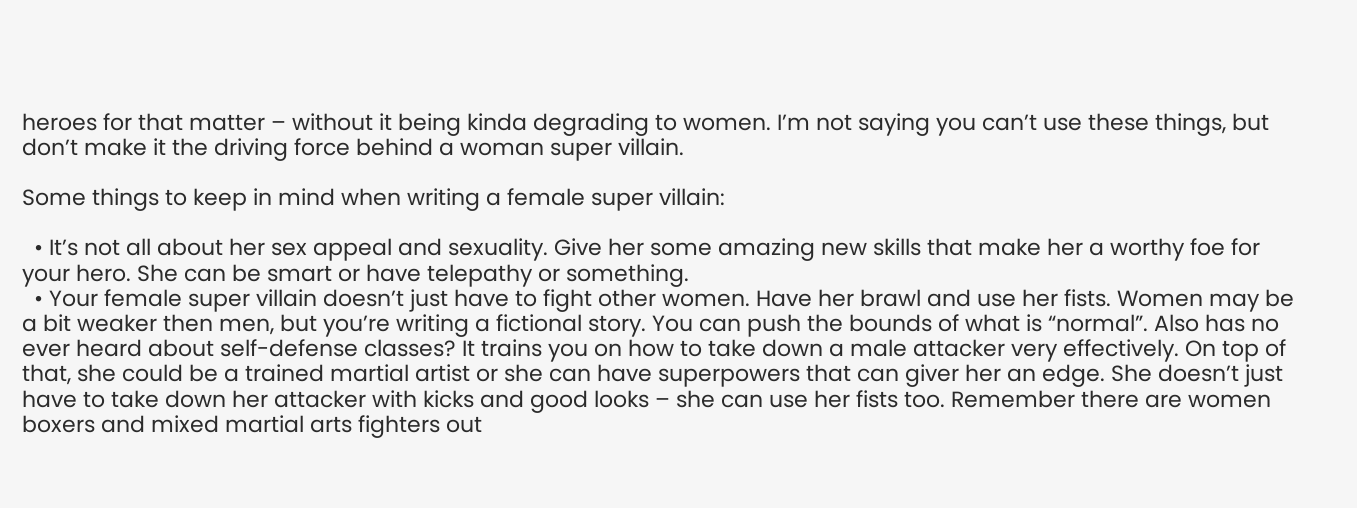heroes for that matter – without it being kinda degrading to women. I’m not saying you can’t use these things, but don’t make it the driving force behind a woman super villain.

Some things to keep in mind when writing a female super villain:

  • It’s not all about her sex appeal and sexuality. Give her some amazing new skills that make her a worthy foe for your hero. She can be smart or have telepathy or something.
  • Your female super villain doesn’t just have to fight other women. Have her brawl and use her fists. Women may be a bit weaker then men, but you’re writing a fictional story. You can push the bounds of what is “normal”. Also has no ever heard about self-defense classes? It trains you on how to take down a male attacker very effectively. On top of that, she could be a trained martial artist or she can have superpowers that can giver her an edge. She doesn’t just have to take down her attacker with kicks and good looks – she can use her fists too. Remember there are women boxers and mixed martial arts fighters out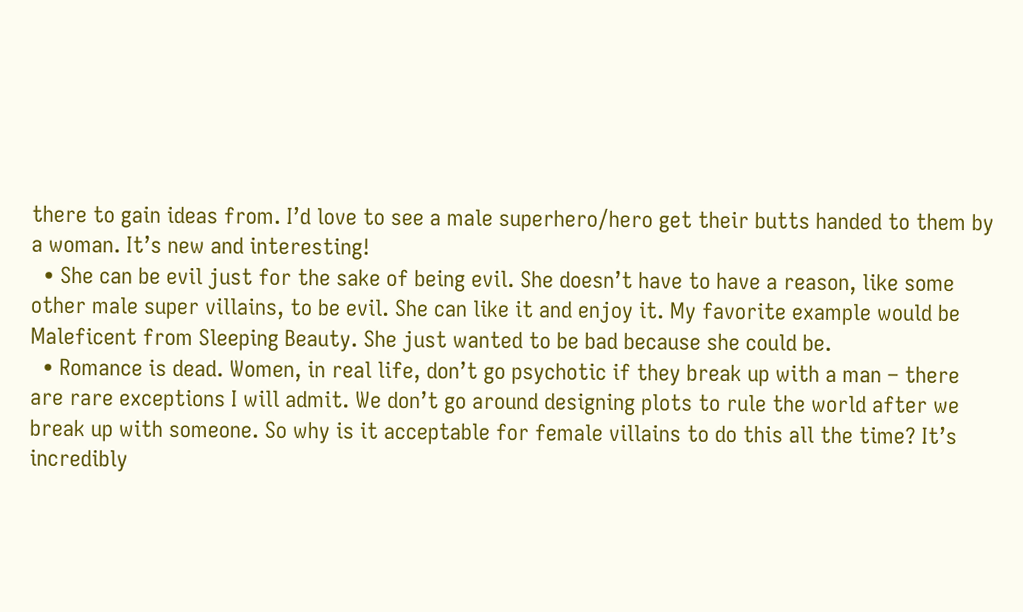there to gain ideas from. I’d love to see a male superhero/hero get their butts handed to them by a woman. It’s new and interesting!
  • She can be evil just for the sake of being evil. She doesn’t have to have a reason, like some other male super villains, to be evil. She can like it and enjoy it. My favorite example would be Maleficent from Sleeping Beauty. She just wanted to be bad because she could be.
  • Romance is dead. Women, in real life, don’t go psychotic if they break up with a man – there are rare exceptions I will admit. We don’t go around designing plots to rule the world after we break up with someone. So why is it acceptable for female villains to do this all the time? It’s incredibly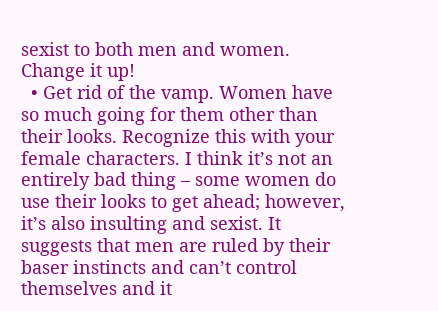sexist to both men and women. Change it up!
  • Get rid of the vamp. Women have so much going for them other than their looks. Recognize this with your female characters. I think it’s not an entirely bad thing – some women do use their looks to get ahead; however, it’s also insulting and sexist. It suggests that men are ruled by their baser instincts and can’t control themselves and it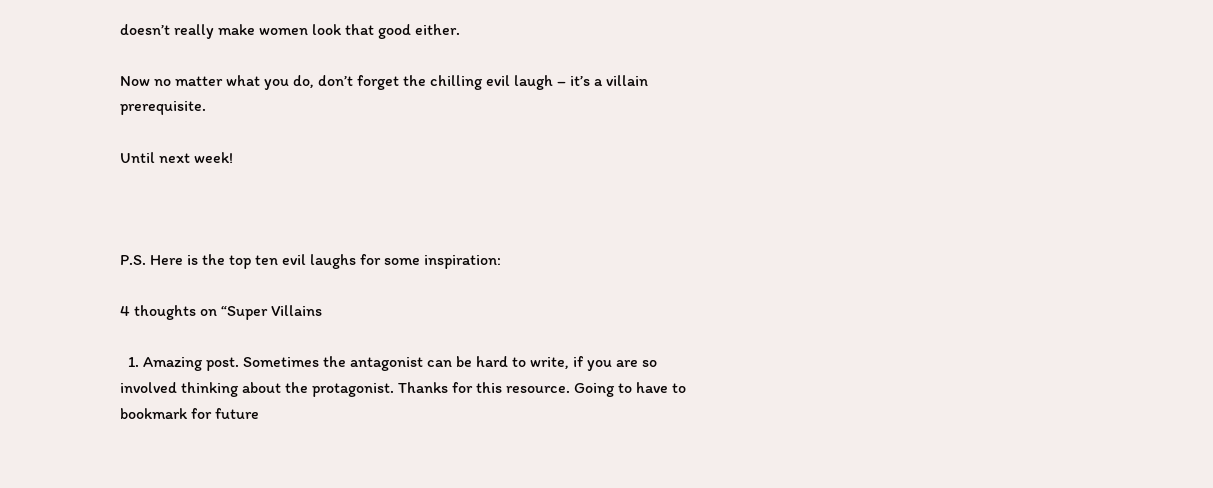doesn’t really make women look that good either.

Now no matter what you do, don’t forget the chilling evil laugh – it’s a villain prerequisite.

Until next week!



P.S. Here is the top ten evil laughs for some inspiration:

4 thoughts on “Super Villains

  1. Amazing post. Sometimes the antagonist can be hard to write, if you are so involved thinking about the protagonist. Thanks for this resource. Going to have to bookmark for future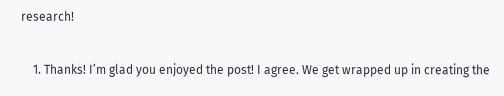research!

    1. Thanks! I’m glad you enjoyed the post! I agree. We get wrapped up in creating the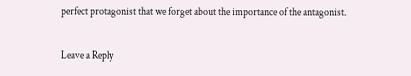perfect protagonist that we forget about the importance of the antagonist.

Leave a Reply